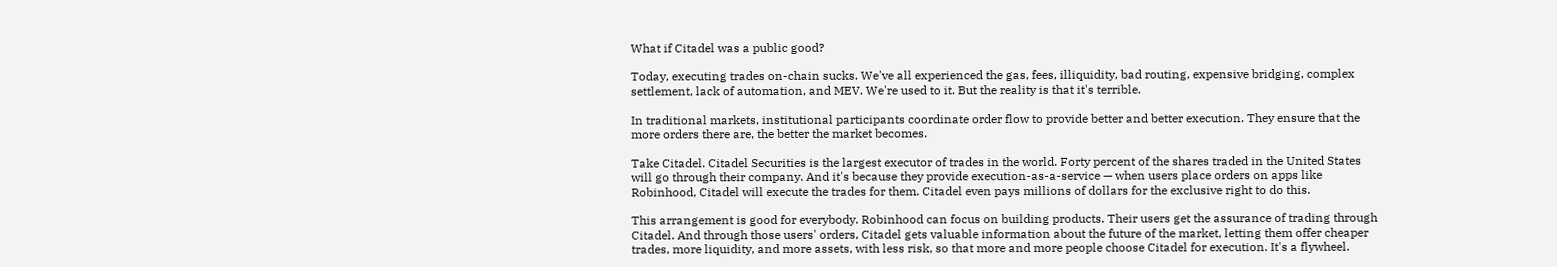What if Citadel was a public good?

Today, executing trades on-chain sucks. We've all experienced the gas, fees, illiquidity, bad routing, expensive bridging, complex settlement, lack of automation, and MEV. We're used to it. But the reality is that it's terrible.

In traditional markets, institutional participants coordinate order flow to provide better and better execution. They ensure that the more orders there are, the better the market becomes.

Take Citadel. Citadel Securities is the largest executor of trades in the world. Forty percent of the shares traded in the United States will go through their company. And it's because they provide execution-as-a-service — when users place orders on apps like Robinhood, Citadel will execute the trades for them. Citadel even pays millions of dollars for the exclusive right to do this.

This arrangement is good for everybody. Robinhood can focus on building products. Their users get the assurance of trading through Citadel. And through those users' orders, Citadel gets valuable information about the future of the market, letting them offer cheaper trades, more liquidity, and more assets, with less risk, so that more and more people choose Citadel for execution. It's a flywheel.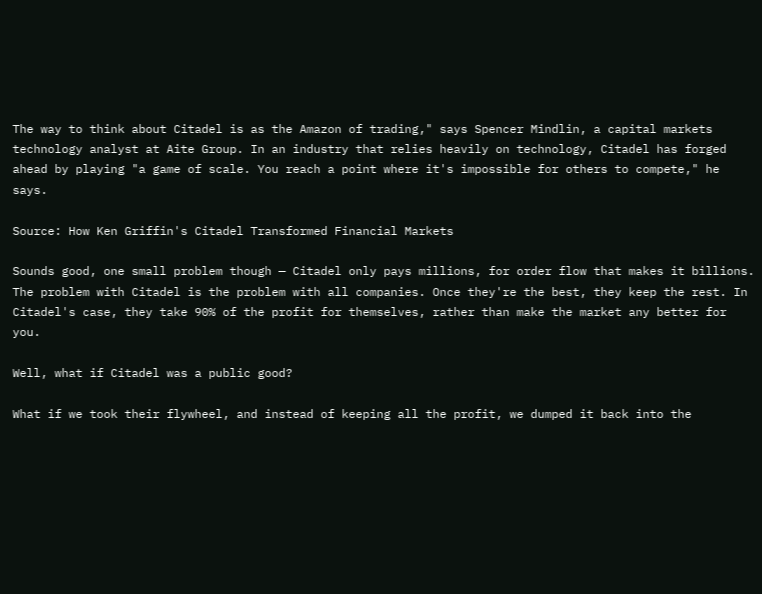The way to think about Citadel is as the Amazon of trading," says Spencer Mindlin, a capital markets technology analyst at Aite Group. In an industry that relies heavily on technology, Citadel has forged ahead by playing "a game of scale. You reach a point where it's impossible for others to compete," he says.

Source: How Ken Griffin's Citadel Transformed Financial Markets

Sounds good, one small problem though — Citadel only pays millions, for order flow that makes it billions. The problem with Citadel is the problem with all companies. Once they're the best, they keep the rest. In Citadel's case, they take 90% of the profit for themselves, rather than make the market any better for you.

Well, what if Citadel was a public good?

What if we took their flywheel, and instead of keeping all the profit, we dumped it back into the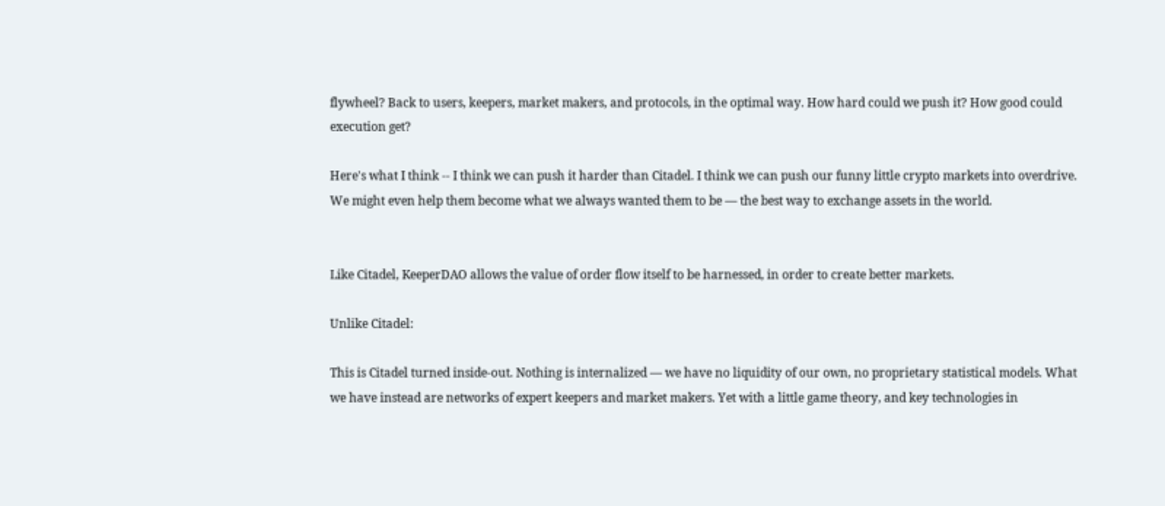flywheel? Back to users, keepers, market makers, and protocols, in the optimal way. How hard could we push it? How good could execution get?

Here's what I think -- I think we can push it harder than Citadel. I think we can push our funny little crypto markets into overdrive. We might even help them become what we always wanted them to be — the best way to exchange assets in the world.


Like Citadel, KeeperDAO allows the value of order flow itself to be harnessed, in order to create better markets.

Unlike Citadel:

This is Citadel turned inside-out. Nothing is internalized — we have no liquidity of our own, no proprietary statistical models. What we have instead are networks of expert keepers and market makers. Yet with a little game theory, and key technologies in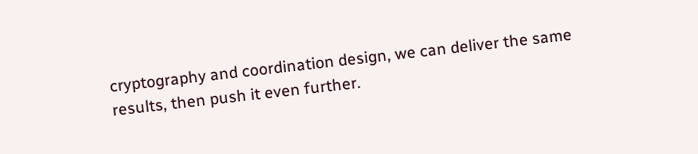cryptography and coordination design, we can deliver the same results, then push it even further.